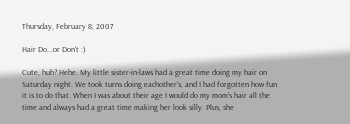Thursday, February 8, 2007

Hair Do...or Don't :)

Cute, huh? Hehe. My little sister-in-laws had a great time doing my hair on Saturday night. We took turns doing eachother's, and I had forgotten how fun it is to do that. When I was about their age I would do my mom's hair all the time and always had a great time making her look silly. Plus, she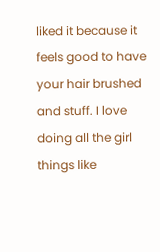liked it because it feels good to have your hair brushed and stuff. I love doing all the girl things like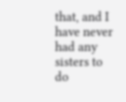that, and I have never had any sisters to do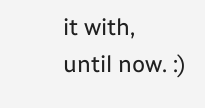it with, until now. :)